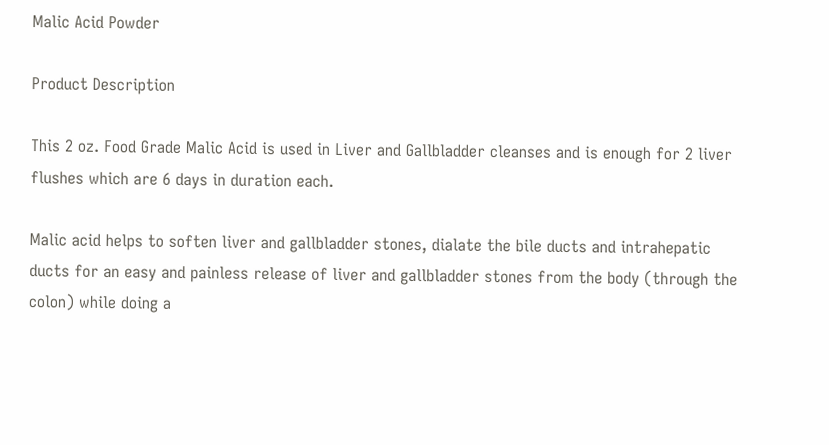Malic Acid Powder

Product Description

This 2 oz. Food Grade Malic Acid is used in Liver and Gallbladder cleanses and is enough for 2 liver flushes which are 6 days in duration each.

Malic acid helps to soften liver and gallbladder stones, dialate the bile ducts and intrahepatic ducts for an easy and painless release of liver and gallbladder stones from the body (through the colon) while doing a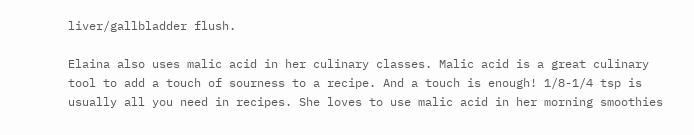liver/gallbladder flush.

Elaina also uses malic acid in her culinary classes. Malic acid is a great culinary tool to add a touch of sourness to a recipe. And a touch is enough! 1/8-1/4 tsp is usually all you need in recipes. She loves to use malic acid in her morning smoothies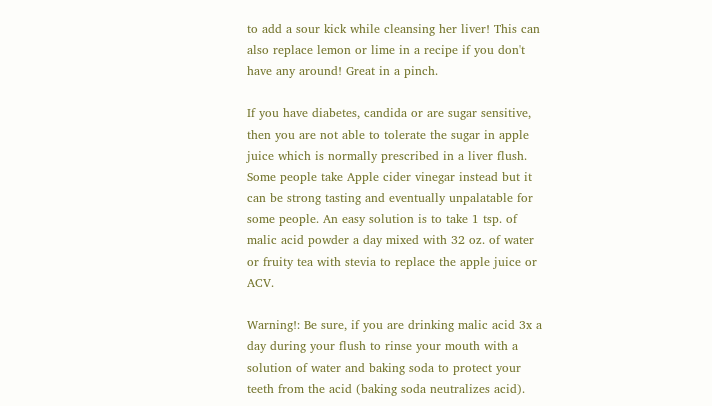to add a sour kick while cleansing her liver! This can also replace lemon or lime in a recipe if you don't have any around! Great in a pinch.

If you have diabetes, candida or are sugar sensitive, then you are not able to tolerate the sugar in apple juice which is normally prescribed in a liver flush. Some people take Apple cider vinegar instead but it can be strong tasting and eventually unpalatable for some people. An easy solution is to take 1 tsp. of malic acid powder a day mixed with 32 oz. of water or fruity tea with stevia to replace the apple juice or ACV.

Warning!: Be sure, if you are drinking malic acid 3x a day during your flush to rinse your mouth with a solution of water and baking soda to protect your teeth from the acid (baking soda neutralizes acid).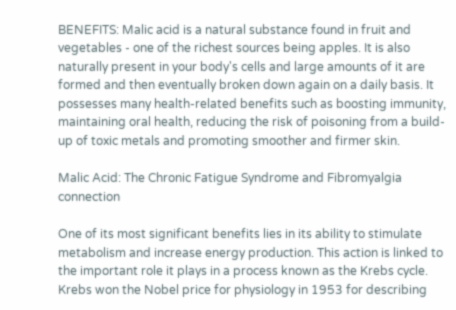BENEFITS: Malic acid is a natural substance found in fruit and vegetables - one of the richest sources being apples. It is also naturally present in your body's cells and large amounts of it are formed and then eventually broken down again on a daily basis. It possesses many health-related benefits such as boosting immunity, maintaining oral health, reducing the risk of poisoning from a build-up of toxic metals and promoting smoother and firmer skin.

Malic Acid: The Chronic Fatigue Syndrome and Fibromyalgia connection

One of its most significant benefits lies in its ability to stimulate metabolism and increase energy production. This action is linked to the important role it plays in a process known as the Krebs cycle.
Krebs won the Nobel price for physiology in 1953 for describing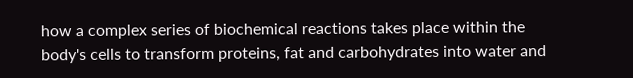how a complex series of biochemical reactions takes place within the body's cells to transform proteins, fat and carbohydrates into water and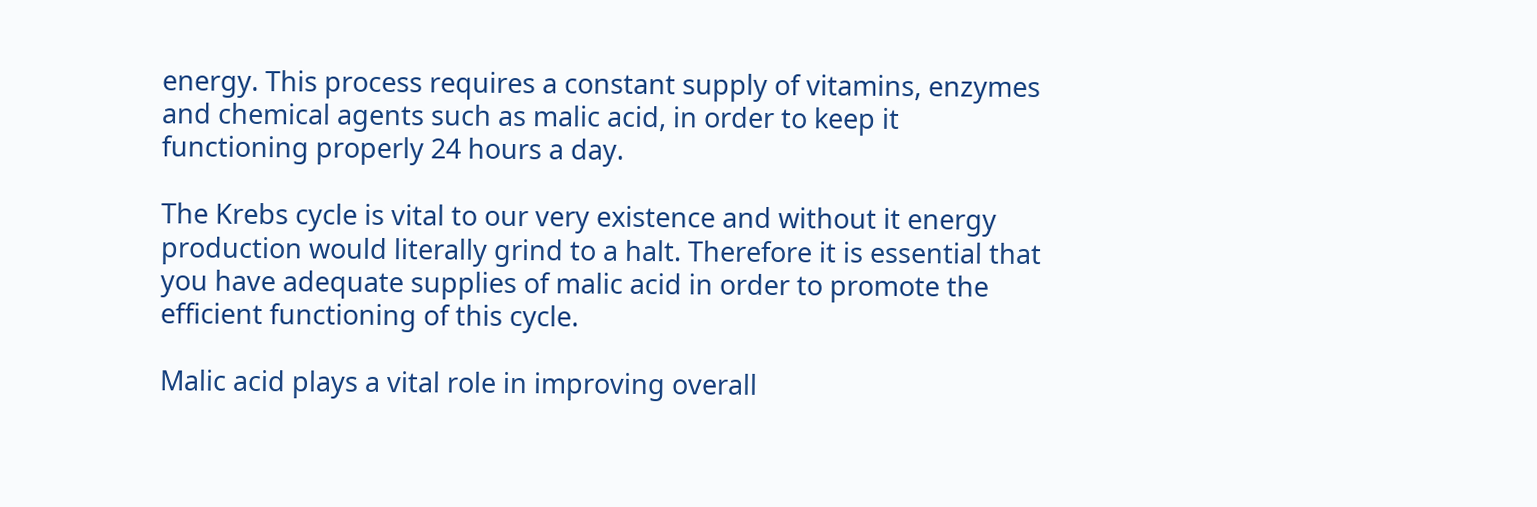energy. This process requires a constant supply of vitamins, enzymes and chemical agents such as malic acid, in order to keep it functioning properly 24 hours a day.

The Krebs cycle is vital to our very existence and without it energy production would literally grind to a halt. Therefore it is essential that you have adequate supplies of malic acid in order to promote the efficient functioning of this cycle.

Malic acid plays a vital role in improving overall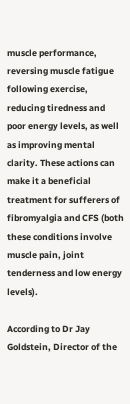muscle performance, reversing muscle fatigue following exercise, reducing tiredness and poor energy levels, as well as improving mental clarity. These actions can make it a beneficial treatment for sufferers of fibromyalgia and CFS (both these conditions involve muscle pain, joint tenderness and low energy levels).

According to Dr Jay Goldstein, Director of the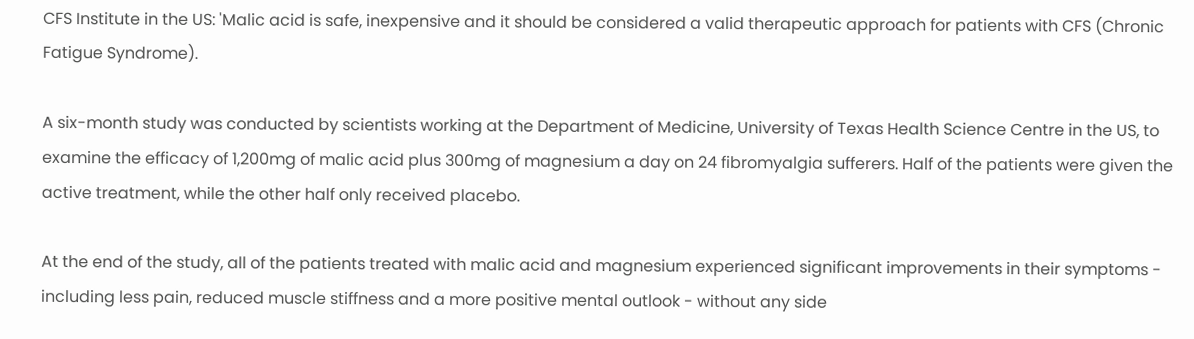CFS Institute in the US: 'Malic acid is safe, inexpensive and it should be considered a valid therapeutic approach for patients with CFS (Chronic Fatigue Syndrome).

A six-month study was conducted by scientists working at the Department of Medicine, University of Texas Health Science Centre in the US, to examine the efficacy of 1,200mg of malic acid plus 300mg of magnesium a day on 24 fibromyalgia sufferers. Half of the patients were given the active treatment, while the other half only received placebo.

At the end of the study, all of the patients treated with malic acid and magnesium experienced significant improvements in their symptoms - including less pain, reduced muscle stiffness and a more positive mental outlook - without any side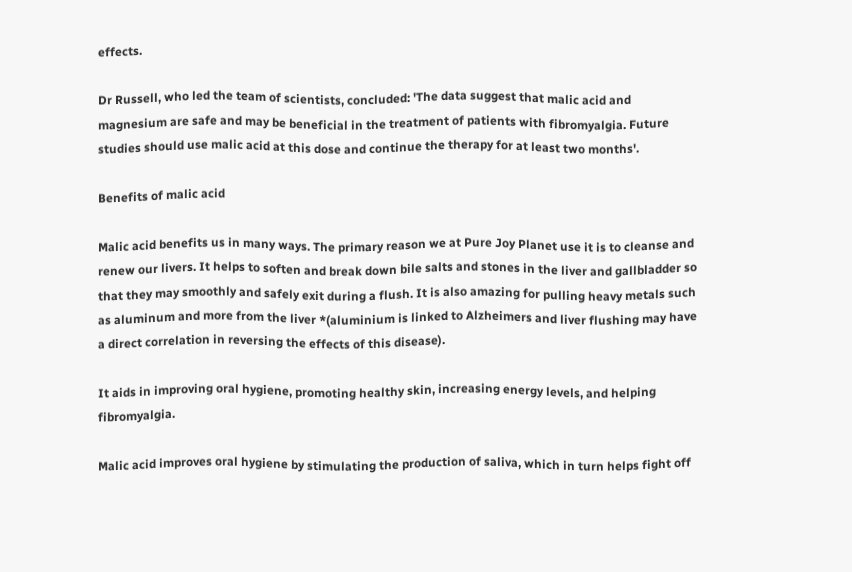effects.

Dr Russell, who led the team of scientists, concluded: 'The data suggest that malic acid and magnesium are safe and may be beneficial in the treatment of patients with fibromyalgia. Future studies should use malic acid at this dose and continue the therapy for at least two months'.

Benefits of malic acid

Malic acid benefits us in many ways. The primary reason we at Pure Joy Planet use it is to cleanse and renew our livers. It helps to soften and break down bile salts and stones in the liver and gallbladder so that they may smoothly and safely exit during a flush. It is also amazing for pulling heavy metals such as aluminum and more from the liver *(aluminium is linked to Alzheimers and liver flushing may have a direct correlation in reversing the effects of this disease).

It aids in improving oral hygiene, promoting healthy skin, increasing energy levels, and helping fibromyalgia.

Malic acid improves oral hygiene by stimulating the production of saliva, which in turn helps fight off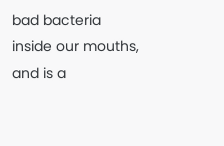bad bacteria inside our mouths, and is a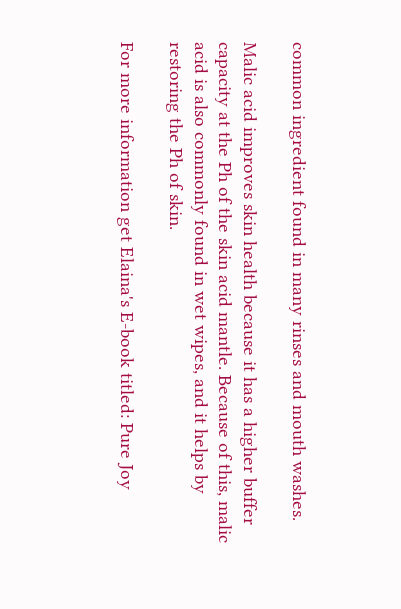common ingredient found in many rinses and mouth washes.

Malic acid improves skin health because it has a higher buffer capacity at the Ph of the skin acid mantle. Because of this, malic acid is also commonly found in wet wipes, and it helps by restoring the Ph of skin.

For more information get Elaina's E-book titled: Pure Joy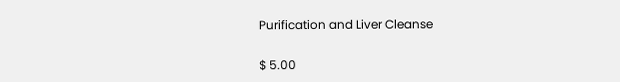Purification and Liver Cleanse

$ 5.00